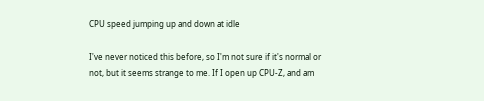CPU speed jumping up and down at idle

I've never noticed this before, so I'm not sure if it's normal or not, but it seems strange to me. If I open up CPU-Z, and am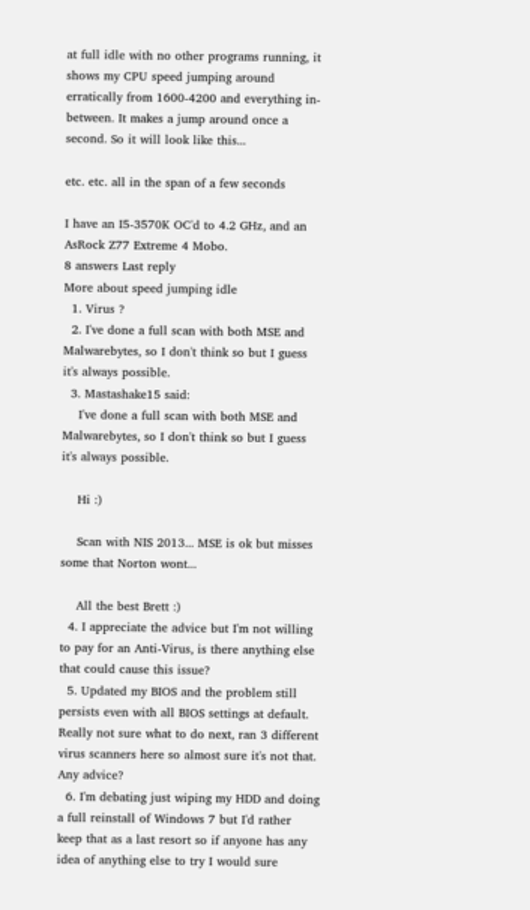at full idle with no other programs running, it shows my CPU speed jumping around erratically from 1600-4200 and everything in-between. It makes a jump around once a second. So it will look like this...

etc. etc. all in the span of a few seconds

I have an I5-3570K OC'd to 4.2 GHz, and an AsRock Z77 Extreme 4 Mobo.
8 answers Last reply
More about speed jumping idle
  1. Virus ?
  2. I've done a full scan with both MSE and Malwarebytes, so I don't think so but I guess it's always possible.
  3. Mastashake15 said:
    I've done a full scan with both MSE and Malwarebytes, so I don't think so but I guess it's always possible.

    Hi :)

    Scan with NIS 2013... MSE is ok but misses some that Norton wont...

    All the best Brett :)
  4. I appreciate the advice but I'm not willing to pay for an Anti-Virus, is there anything else that could cause this issue?
  5. Updated my BIOS and the problem still persists even with all BIOS settings at default. Really not sure what to do next, ran 3 different virus scanners here so almost sure it's not that. Any advice?
  6. I'm debating just wiping my HDD and doing a full reinstall of Windows 7 but I'd rather keep that as a last resort so if anyone has any idea of anything else to try I would sure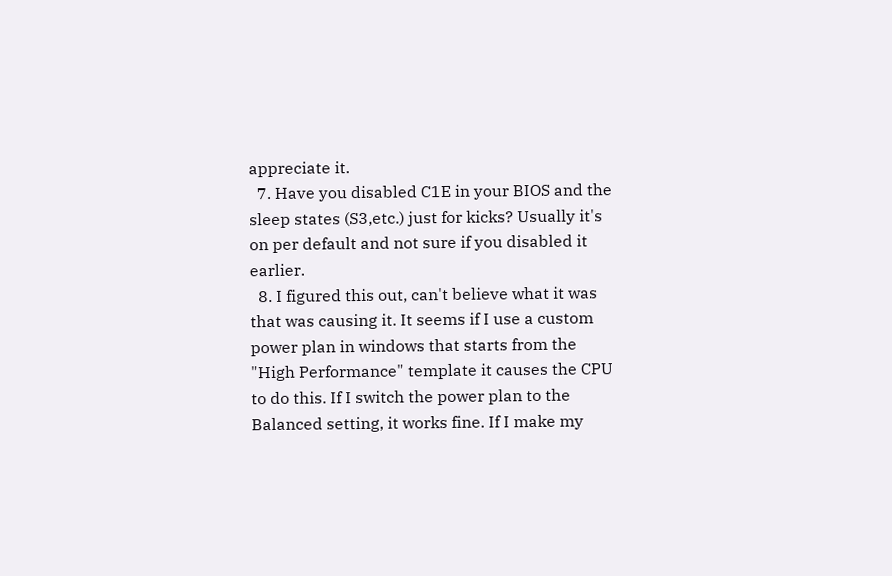appreciate it.
  7. Have you disabled C1E in your BIOS and the sleep states (S3,etc.) just for kicks? Usually it's on per default and not sure if you disabled it earlier.
  8. I figured this out, can't believe what it was that was causing it. It seems if I use a custom power plan in windows that starts from the "High Performance" template it causes the CPU to do this. If I switch the power plan to the Balanced setting, it works fine. If I make my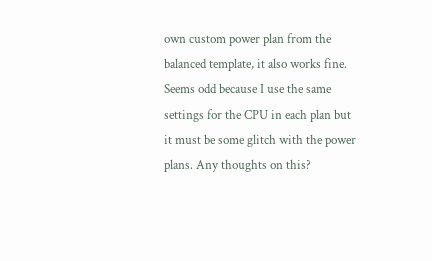own custom power plan from the balanced template, it also works fine. Seems odd because I use the same settings for the CPU in each plan but it must be some glitch with the power plans. Any thoughts on this?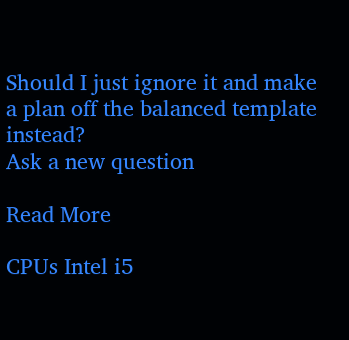Should I just ignore it and make a plan off the balanced template instead?
Ask a new question

Read More

CPUs Intel i5